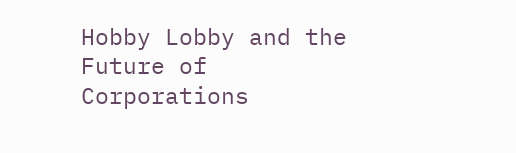Hobby Lobby and the Future of Corporations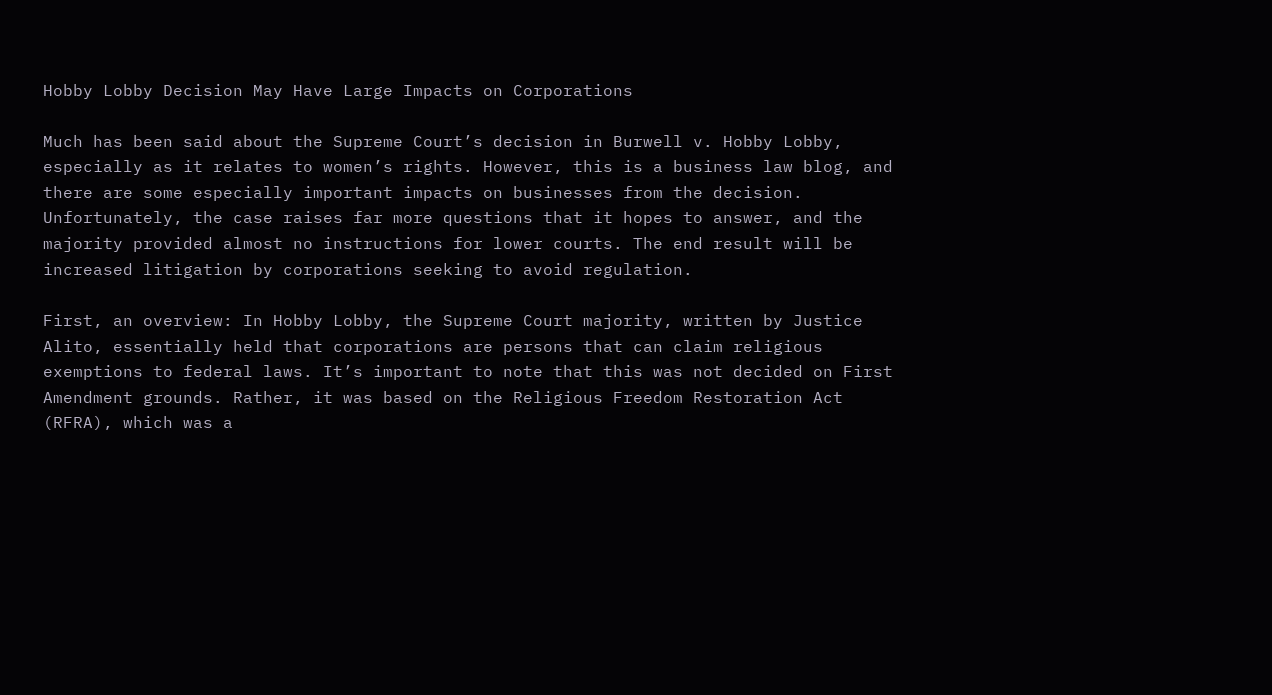Hobby Lobby Decision May Have Large Impacts on Corporations

Much has been said about the Supreme Court’s decision in Burwell v. Hobby Lobby, especially as it relates to women’s rights. However, this is a business law blog, and there are some especially important impacts on businesses from the decision. Unfortunately, the case raises far more questions that it hopes to answer, and the majority provided almost no instructions for lower courts. The end result will be increased litigation by corporations seeking to avoid regulation.

First, an overview: In Hobby Lobby, the Supreme Court majority, written by Justice Alito, essentially held that corporations are persons that can claim religious exemptions to federal laws. It’s important to note that this was not decided on First Amendment grounds. Rather, it was based on the Religious Freedom Restoration Act (RFRA), which was a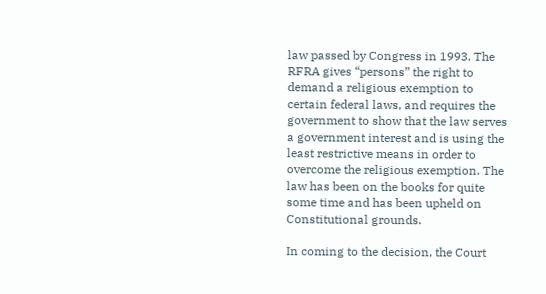law passed by Congress in 1993. The RFRA gives “persons” the right to demand a religious exemption to certain federal laws, and requires the government to show that the law serves a government interest and is using the least restrictive means in order to overcome the religious exemption. The law has been on the books for quite some time and has been upheld on Constitutional grounds.

In coming to the decision, the Court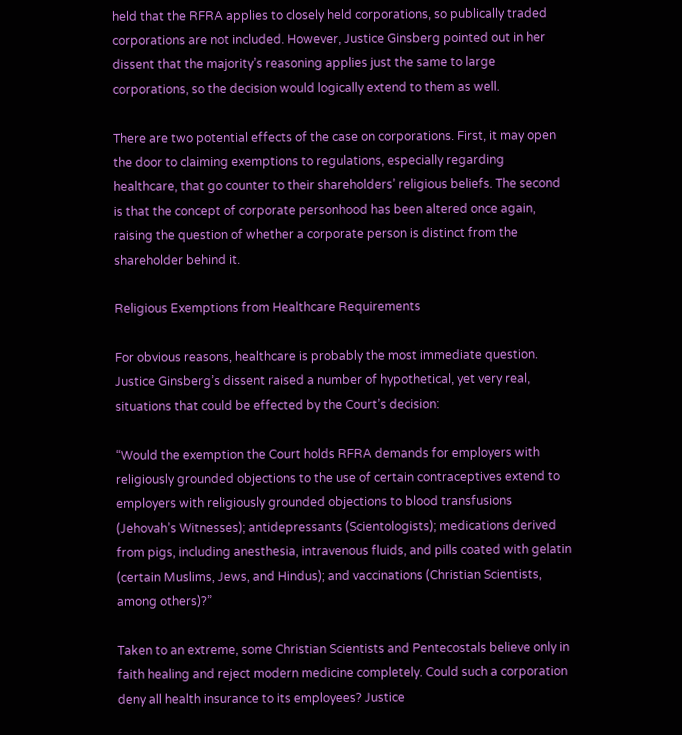held that the RFRA applies to closely held corporations, so publically traded corporations are not included. However, Justice Ginsberg pointed out in her dissent that the majority’s reasoning applies just the same to large corporations, so the decision would logically extend to them as well.

There are two potential effects of the case on corporations. First, it may open the door to claiming exemptions to regulations, especially regarding healthcare, that go counter to their shareholders’ religious beliefs. The second is that the concept of corporate personhood has been altered once again, raising the question of whether a corporate person is distinct from the shareholder behind it.

Religious Exemptions from Healthcare Requirements

For obvious reasons, healthcare is probably the most immediate question. Justice Ginsberg’s dissent raised a number of hypothetical, yet very real, situations that could be effected by the Court’s decision:

“Would the exemption the Court holds RFRA demands for employers with religiously grounded objections to the use of certain contraceptives extend to employers with religiously grounded objections to blood transfusions (Jehovah’s Witnesses); antidepressants (Scientologists); medications derived from pigs, including anesthesia, intravenous fluids, and pills coated with gelatin (certain Muslims, Jews, and Hindus); and vaccinations (Christian Scientists, among others)?”

Taken to an extreme, some Christian Scientists and Pentecostals believe only in faith healing and reject modern medicine completely. Could such a corporation deny all health insurance to its employees? Justice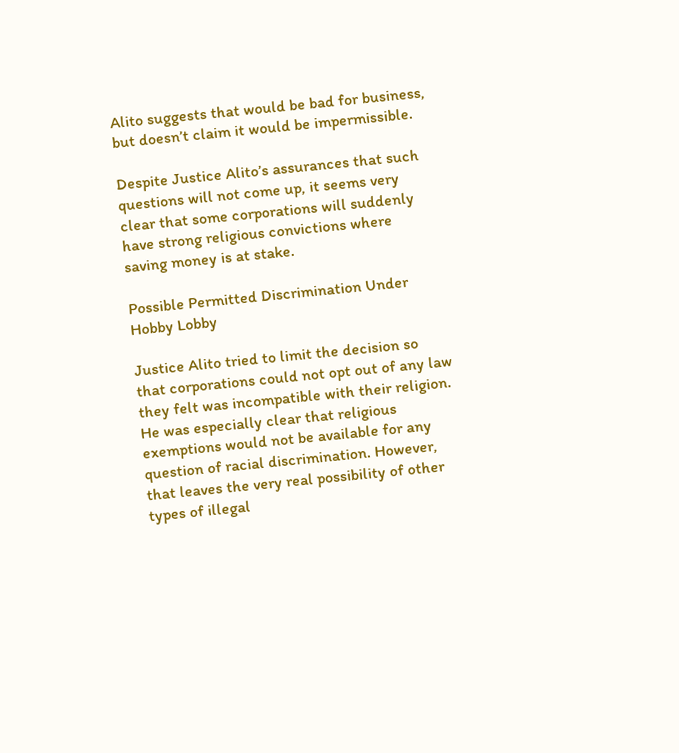Alito suggests that would be bad for business, but doesn’t claim it would be impermissible.

Despite Justice Alito’s assurances that such questions will not come up, it seems very clear that some corporations will suddenly have strong religious convictions where saving money is at stake.

Possible Permitted Discrimination Under Hobby Lobby

Justice Alito tried to limit the decision so that corporations could not opt out of any law they felt was incompatible with their religion. He was especially clear that religious exemptions would not be available for any question of racial discrimination. However, that leaves the very real possibility of other types of illegal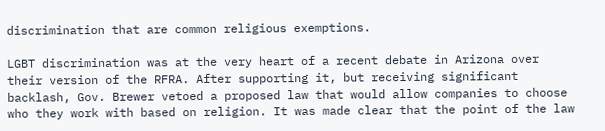discrimination that are common religious exemptions.

LGBT discrimination was at the very heart of a recent debate in Arizona over their version of the RFRA. After supporting it, but receiving significant backlash, Gov. Brewer vetoed a proposed law that would allow companies to choose who they work with based on religion. It was made clear that the point of the law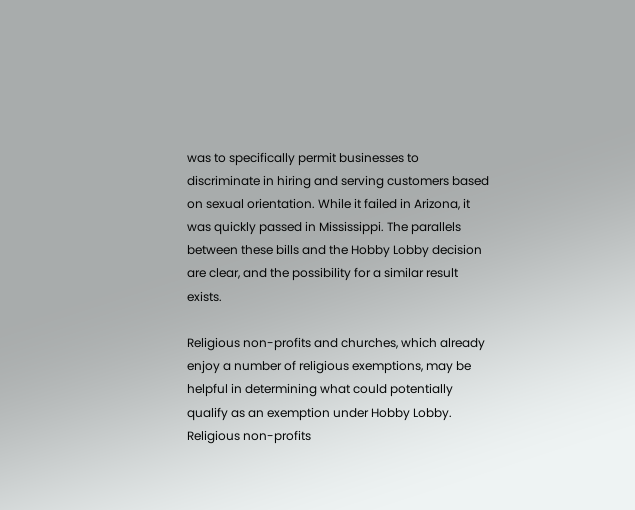was to specifically permit businesses to discriminate in hiring and serving customers based on sexual orientation. While it failed in Arizona, it was quickly passed in Mississippi. The parallels between these bills and the Hobby Lobby decision are clear, and the possibility for a similar result exists.

Religious non-profits and churches, which already enjoy a number of religious exemptions, may be helpful in determining what could potentially qualify as an exemption under Hobby Lobby. Religious non-profits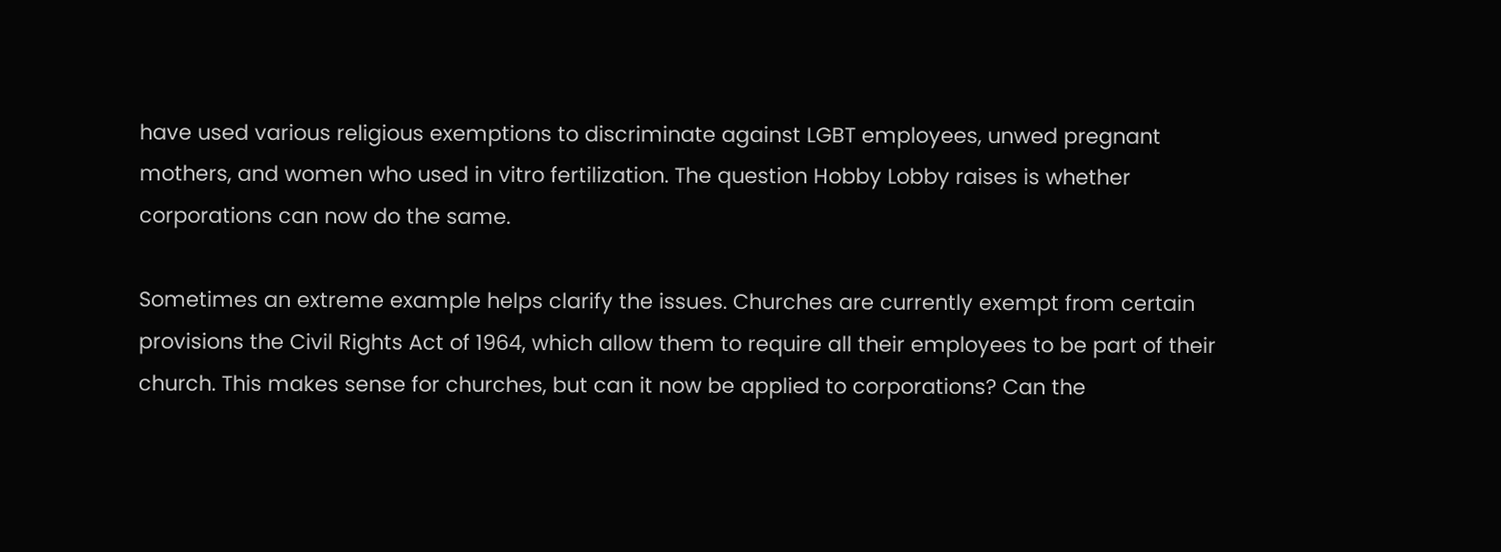have used various religious exemptions to discriminate against LGBT employees, unwed pregnant mothers, and women who used in vitro fertilization. The question Hobby Lobby raises is whether corporations can now do the same.

Sometimes an extreme example helps clarify the issues. Churches are currently exempt from certain provisions the Civil Rights Act of 1964, which allow them to require all their employees to be part of their church. This makes sense for churches, but can it now be applied to corporations? Can the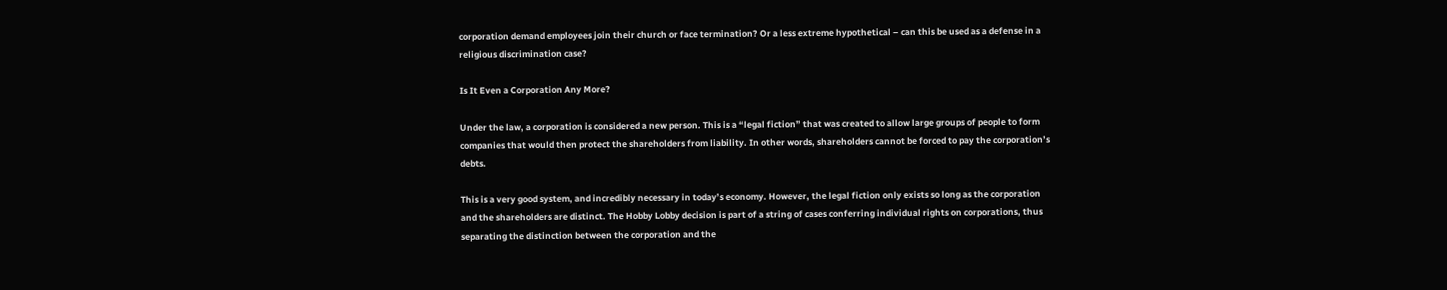corporation demand employees join their church or face termination? Or a less extreme hypothetical – can this be used as a defense in a religious discrimination case?

Is It Even a Corporation Any More?

Under the law, a corporation is considered a new person. This is a “legal fiction” that was created to allow large groups of people to form companies that would then protect the shareholders from liability. In other words, shareholders cannot be forced to pay the corporation’s debts.

This is a very good system, and incredibly necessary in today’s economy. However, the legal fiction only exists so long as the corporation and the shareholders are distinct. The Hobby Lobby decision is part of a string of cases conferring individual rights on corporations, thus separating the distinction between the corporation and the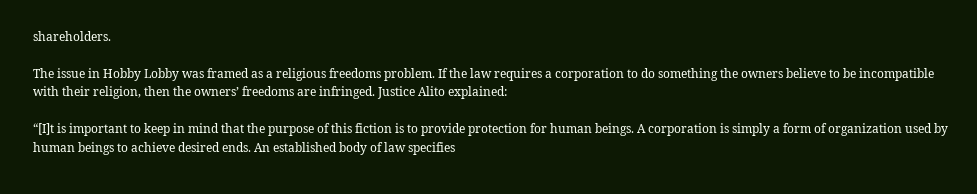shareholders.

The issue in Hobby Lobby was framed as a religious freedoms problem. If the law requires a corporation to do something the owners believe to be incompatible with their religion, then the owners’ freedoms are infringed. Justice Alito explained:

“[I]t is important to keep in mind that the purpose of this fiction is to provide protection for human beings. A corporation is simply a form of organization used by human beings to achieve desired ends. An established body of law specifies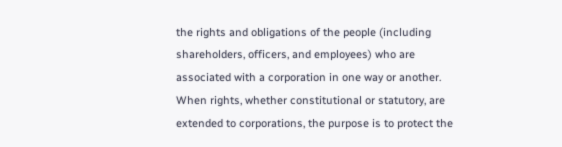the rights and obligations of the people (including shareholders, officers, and employees) who are associated with a corporation in one way or another. When rights, whether constitutional or statutory, are extended to corporations, the purpose is to protect the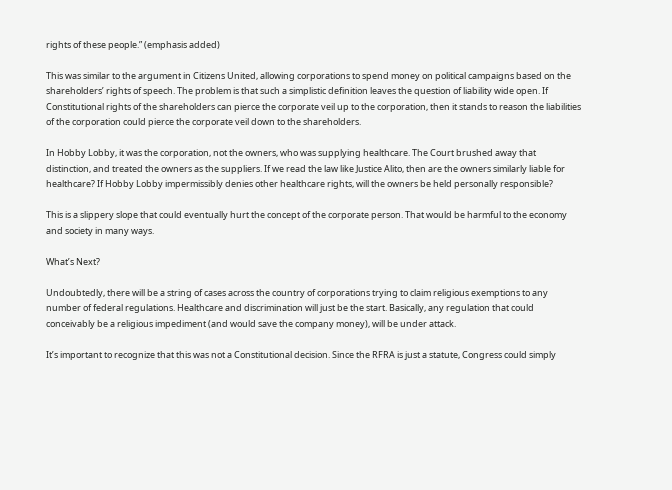rights of these people.” (emphasis added)

This was similar to the argument in Citizens United, allowing corporations to spend money on political campaigns based on the shareholders’ rights of speech. The problem is that such a simplistic definition leaves the question of liability wide open. If Constitutional rights of the shareholders can pierce the corporate veil up to the corporation, then it stands to reason the liabilities of the corporation could pierce the corporate veil down to the shareholders.

In Hobby Lobby, it was the corporation, not the owners, who was supplying healthcare. The Court brushed away that distinction, and treated the owners as the suppliers. If we read the law like Justice Alito, then are the owners similarly liable for healthcare? If Hobby Lobby impermissibly denies other healthcare rights, will the owners be held personally responsible?

This is a slippery slope that could eventually hurt the concept of the corporate person. That would be harmful to the economy and society in many ways.

What’s Next?

Undoubtedly, there will be a string of cases across the country of corporations trying to claim religious exemptions to any number of federal regulations. Healthcare and discrimination will just be the start. Basically, any regulation that could conceivably be a religious impediment (and would save the company money), will be under attack.

It’s important to recognize that this was not a Constitutional decision. Since the RFRA is just a statute, Congress could simply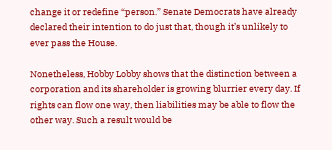change it or redefine “person.” Senate Democrats have already declared their intention to do just that, though it’s unlikely to ever pass the House.

Nonetheless, Hobby Lobby shows that the distinction between a corporation and its shareholder is growing blurrier every day. If rights can flow one way, then liabilities may be able to flow the other way. Such a result would be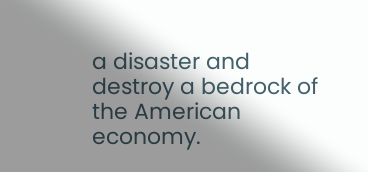a disaster and destroy a bedrock of the American economy.